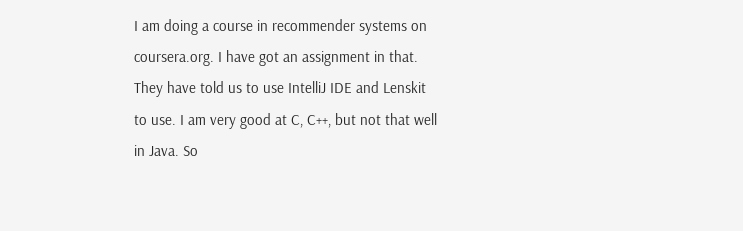I am doing a course in recommender systems on coursera.org. I have got an assignment in that. They have told us to use IntelliJ IDE and Lenskit to use. I am very good at C, C++, but not that well in Java. So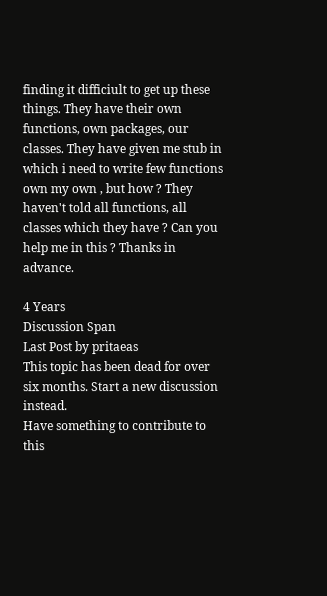finding it difficiult to get up these things. They have their own functions, own packages, our classes. They have given me stub in which i need to write few functions own my own , but how ? They haven't told all functions, all classes which they have ? Can you help me in this ? Thanks in advance.

4 Years
Discussion Span
Last Post by pritaeas
This topic has been dead for over six months. Start a new discussion instead.
Have something to contribute to this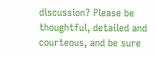discussion? Please be thoughtful, detailed and courteous, and be sure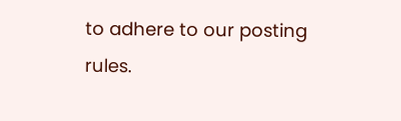to adhere to our posting rules.